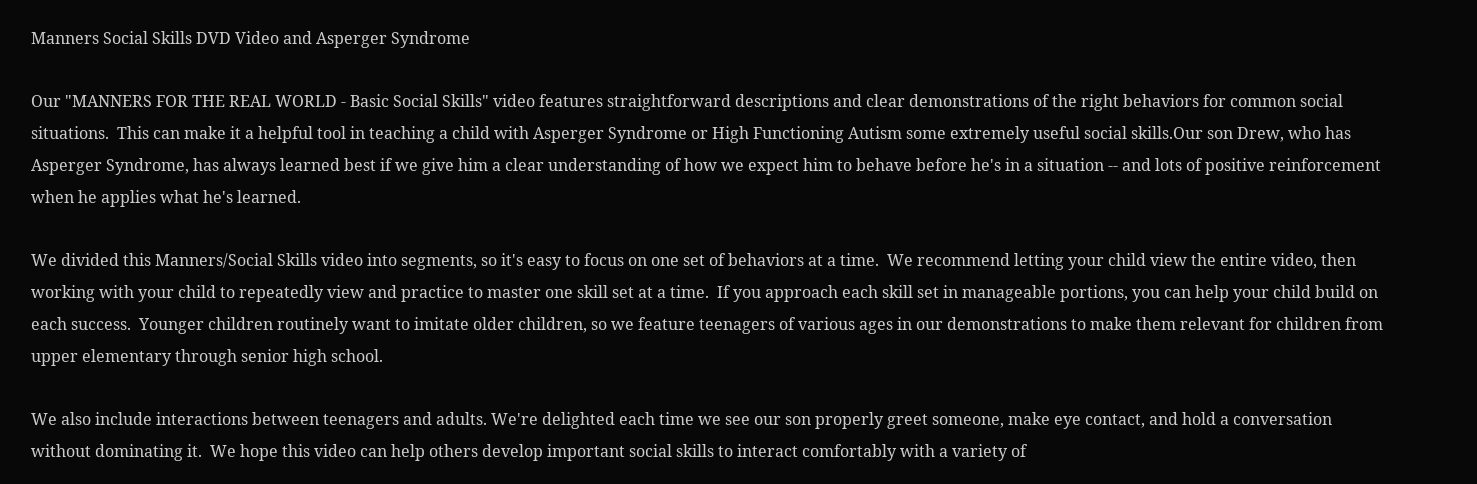Manners Social Skills DVD Video and Asperger Syndrome

Our "MANNERS FOR THE REAL WORLD - Basic Social Skills" video features straightforward descriptions and clear demonstrations of the right behaviors for common social situations.  This can make it a helpful tool in teaching a child with Asperger Syndrome or High Functioning Autism some extremely useful social skills.Our son Drew, who has Asperger Syndrome, has always learned best if we give him a clear understanding of how we expect him to behave before he's in a situation -- and lots of positive reinforcement when he applies what he's learned.

We divided this Manners/Social Skills video into segments, so it's easy to focus on one set of behaviors at a time.  We recommend letting your child view the entire video, then working with your child to repeatedly view and practice to master one skill set at a time.  If you approach each skill set in manageable portions, you can help your child build on each success.  Younger children routinely want to imitate older children, so we feature teenagers of various ages in our demonstrations to make them relevant for children from upper elementary through senior high school.

We also include interactions between teenagers and adults. We're delighted each time we see our son properly greet someone, make eye contact, and hold a conversation without dominating it.  We hope this video can help others develop important social skills to interact comfortably with a variety of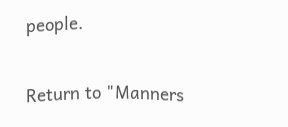people.

Return to "Manners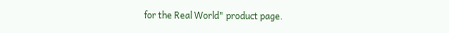for the Real World" product page.